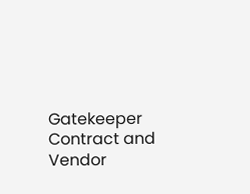Gatekeeper Contract and Vendor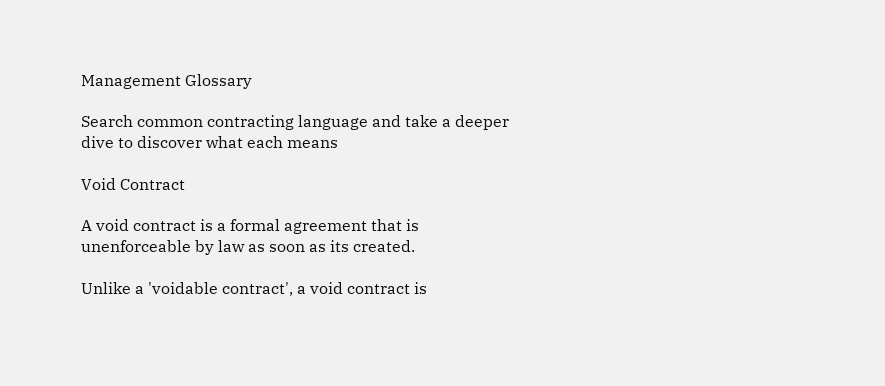Management Glossary

Search common contracting language and take a deeper dive to discover what each means

Void Contract

A void contract is a formal agreement that is  unenforceable by law as soon as its created.

Unlike a 'voidable contract', a void contract is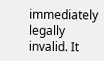immediately legally invalid. It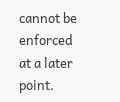cannot be enforced at a later point.